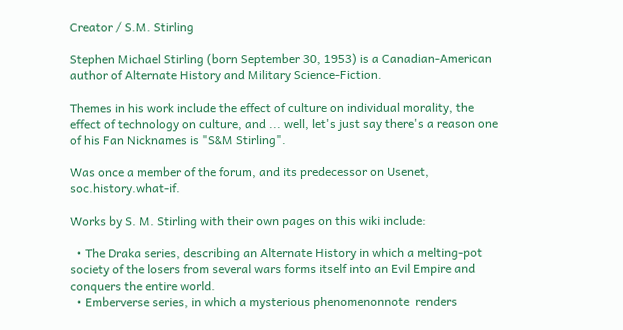Creator / S.M. Stirling

Stephen Michael Stirling (born September 30, 1953) is a Canadian-American author of Alternate History and Military Science-Fiction.

Themes in his work include the effect of culture on individual morality, the effect of technology on culture, and ... well, let's just say there's a reason one of his Fan Nicknames is "S&M Stirling".

Was once a member of the forum, and its predecessor on Usenet, soc.history.what-if.

Works by S. M. Stirling with their own pages on this wiki include:

  • The Draka series, describing an Alternate History in which a melting-pot society of the losers from several wars forms itself into an Evil Empire and conquers the entire world.
  • Emberverse series, in which a mysterious phenomenonnote  renders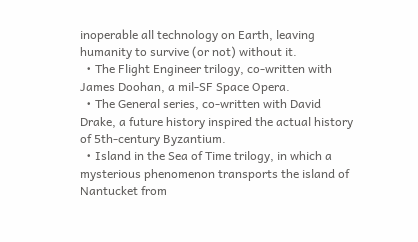inoperable all technology on Earth, leaving humanity to survive (or not) without it.
  • The Flight Engineer trilogy, co-written with James Doohan, a mil-SF Space Opera.
  • The General series, co-written with David Drake, a future history inspired the actual history of 5th-century Byzantium.
  • Island in the Sea of Time trilogy, in which a mysterious phenomenon transports the island of Nantucket from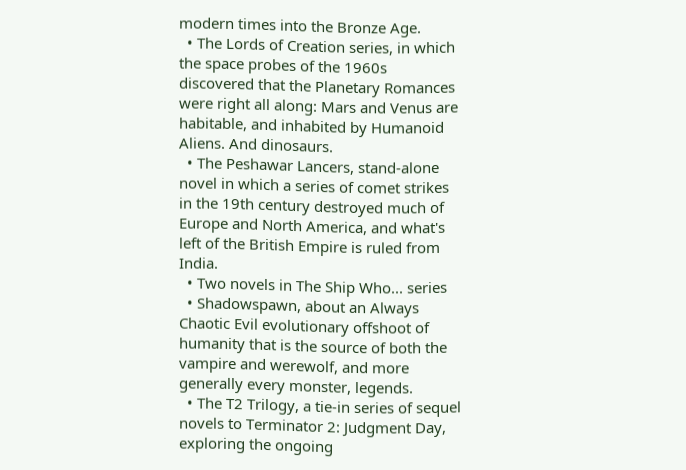modern times into the Bronze Age.
  • The Lords of Creation series, in which the space probes of the 1960s discovered that the Planetary Romances were right all along: Mars and Venus are habitable, and inhabited by Humanoid Aliens. And dinosaurs.
  • The Peshawar Lancers, stand-alone novel in which a series of comet strikes in the 19th century destroyed much of Europe and North America, and what's left of the British Empire is ruled from India.
  • Two novels in The Ship Who... series
  • Shadowspawn, about an Always Chaotic Evil evolutionary offshoot of humanity that is the source of both the vampire and werewolf, and more generally every monster, legends.
  • The T2 Trilogy, a tie-in series of sequel novels to Terminator 2: Judgment Day, exploring the ongoing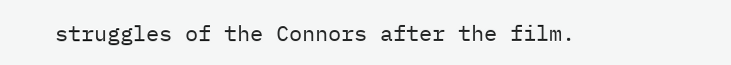struggles of the Connors after the film.